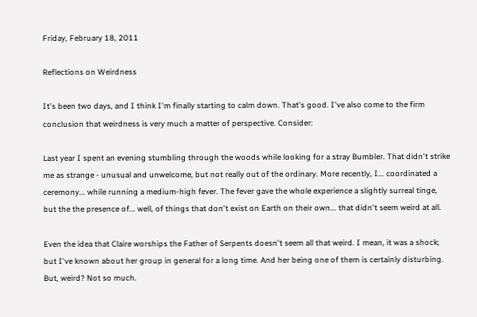Friday, February 18, 2011

Reflections on Weirdness

It's been two days, and I think I'm finally starting to calm down. That's good. I've also come to the firm conclusion that weirdness is very much a matter of perspective. Consider:

Last year I spent an evening stumbling through the woods while looking for a stray Bumbler. That didn't strike me as strange - unusual and unwelcome, but not really out of the ordinary. More recently, I... coordinated a ceremony... while running a medium-high fever. The fever gave the whole experience a slightly surreal tinge, but the the presence of... well, of things that don't exist on Earth on their own... that didn't seem weird at all.

Even the idea that Claire worships the Father of Serpents doesn't seem all that weird. I mean, it was a shock; but I've known about her group in general for a long time. And her being one of them is certainly disturbing. But, weird? Not so much.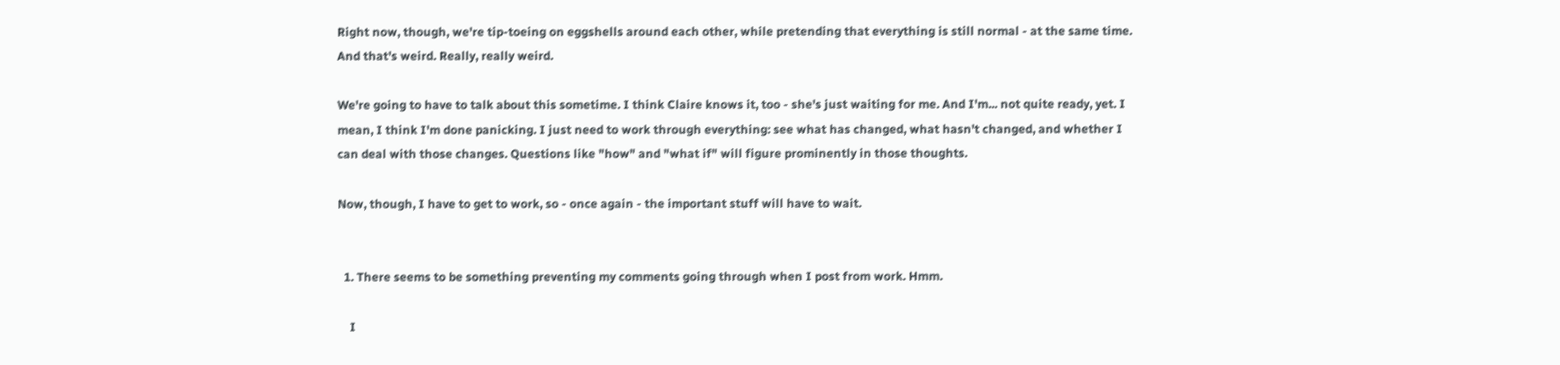Right now, though, we're tip-toeing on eggshells around each other, while pretending that everything is still normal - at the same time. And that's weird. Really, really weird.

We're going to have to talk about this sometime. I think Claire knows it, too - she's just waiting for me. And I'm... not quite ready, yet. I mean, I think I'm done panicking. I just need to work through everything: see what has changed, what hasn't changed, and whether I can deal with those changes. Questions like "how" and "what if" will figure prominently in those thoughts.

Now, though, I have to get to work, so - once again - the important stuff will have to wait.


  1. There seems to be something preventing my comments going through when I post from work. Hmm.

    I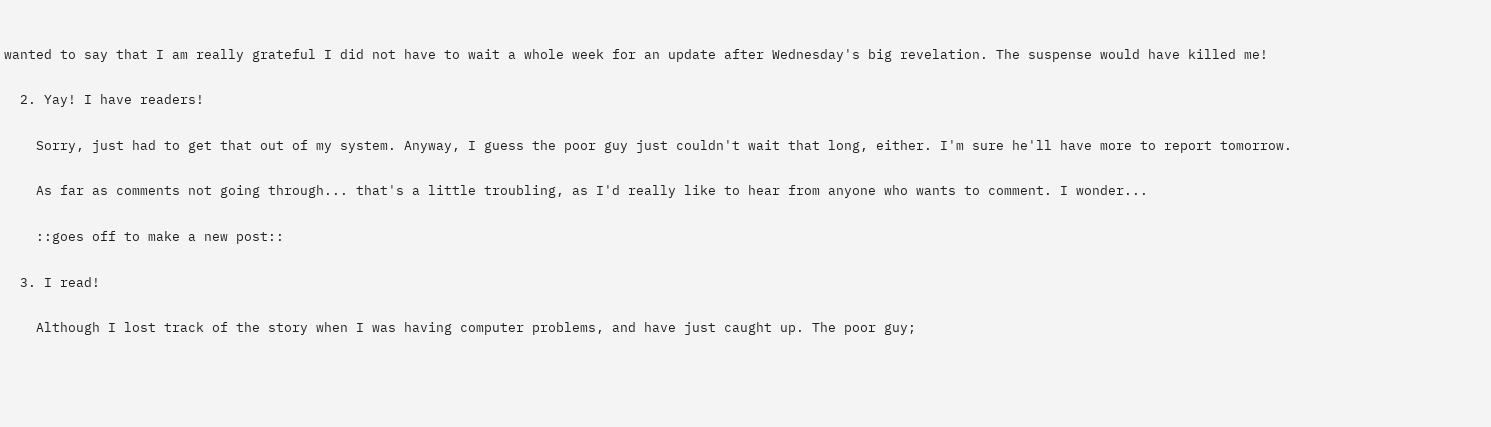wanted to say that I am really grateful I did not have to wait a whole week for an update after Wednesday's big revelation. The suspense would have killed me!

  2. Yay! I have readers!

    Sorry, just had to get that out of my system. Anyway, I guess the poor guy just couldn't wait that long, either. I'm sure he'll have more to report tomorrow.

    As far as comments not going through... that's a little troubling, as I'd really like to hear from anyone who wants to comment. I wonder...

    ::goes off to make a new post::

  3. I read!

    Although I lost track of the story when I was having computer problems, and have just caught up. The poor guy;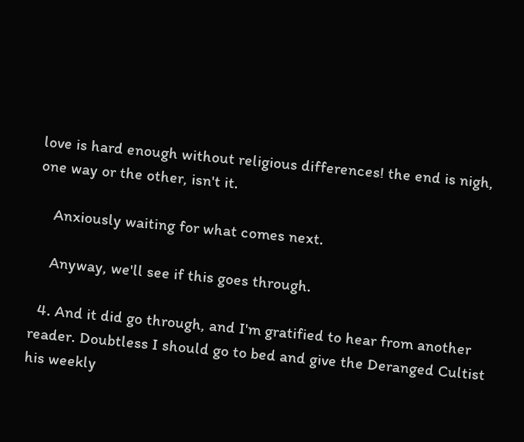love is hard enough without religious differences! the end is nigh, one way or the other, isn't it.

    Anxiously waiting for what comes next.

    Anyway, we'll see if this goes through.

  4. And it did go through, and I'm gratified to hear from another reader. Doubtless I should go to bed and give the Deranged Cultist his weekly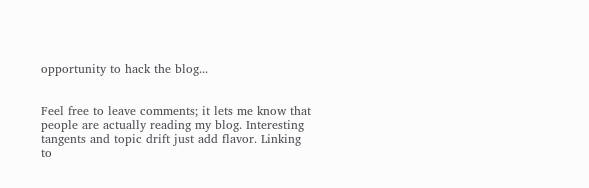opportunity to hack the blog...


Feel free to leave comments; it lets me know that people are actually reading my blog. Interesting tangents and topic drift just add flavor. Linking to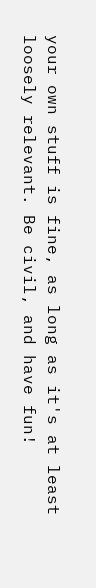your own stuff is fine, as long as it's at least loosely relevant. Be civil, and have fun!